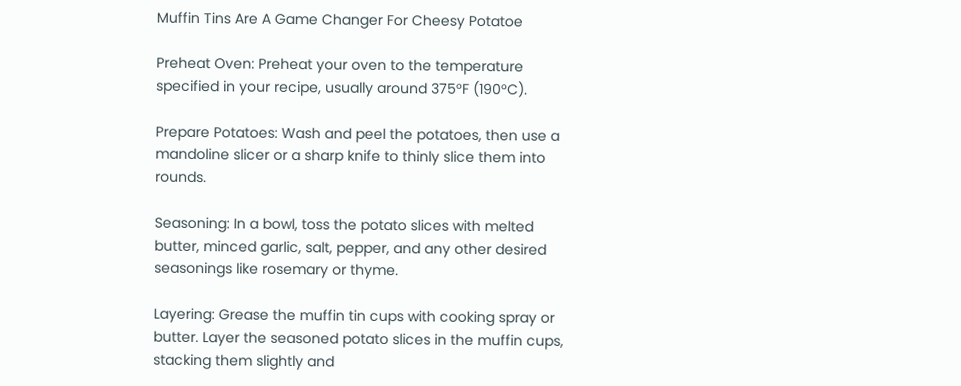Muffin Tins Are A Game Changer For Cheesy Potatoe

Preheat Oven: Preheat your oven to the temperature specified in your recipe, usually around 375°F (190°C).

Prepare Potatoes: Wash and peel the potatoes, then use a mandoline slicer or a sharp knife to thinly slice them into rounds.

Seasoning: In a bowl, toss the potato slices with melted butter, minced garlic, salt, pepper, and any other desired seasonings like rosemary or thyme.

Layering: Grease the muffin tin cups with cooking spray or butter. Layer the seasoned potato slices in the muffin cups, stacking them slightly and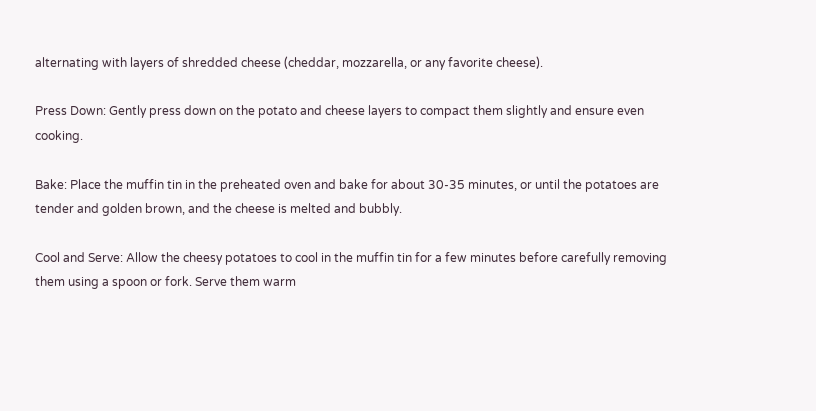alternating with layers of shredded cheese (cheddar, mozzarella, or any favorite cheese).

Press Down: Gently press down on the potato and cheese layers to compact them slightly and ensure even cooking.

Bake: Place the muffin tin in the preheated oven and bake for about 30-35 minutes, or until the potatoes are tender and golden brown, and the cheese is melted and bubbly.

Cool and Serve: Allow the cheesy potatoes to cool in the muffin tin for a few minutes before carefully removing them using a spoon or fork. Serve them warm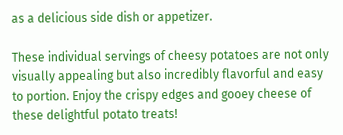as a delicious side dish or appetizer.

These individual servings of cheesy potatoes are not only visually appealing but also incredibly flavorful and easy to portion. Enjoy the crispy edges and gooey cheese of these delightful potato treats!